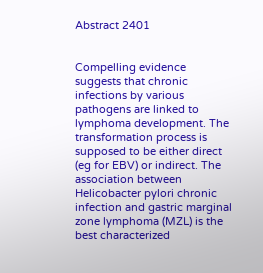Abstract 2401


Compelling evidence suggests that chronic infections by various pathogens are linked to lymphoma development. The transformation process is supposed to be either direct (eg for EBV) or indirect. The association between Helicobacter pylori chronic infection and gastric marginal zone lymphoma (MZL) is the best characterized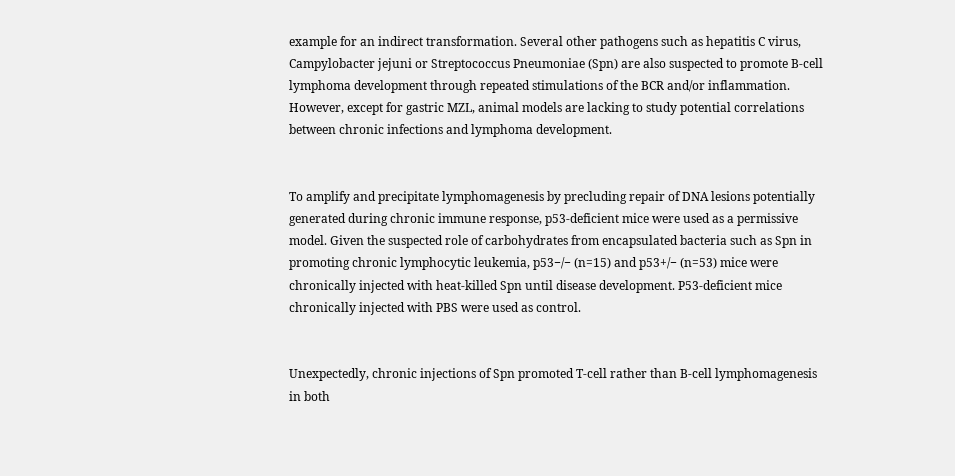example for an indirect transformation. Several other pathogens such as hepatitis C virus, Campylobacter jejuni or Streptococcus Pneumoniae (Spn) are also suspected to promote B-cell lymphoma development through repeated stimulations of the BCR and/or inflammation. However, except for gastric MZL, animal models are lacking to study potential correlations between chronic infections and lymphoma development.


To amplify and precipitate lymphomagenesis by precluding repair of DNA lesions potentially generated during chronic immune response, p53-deficient mice were used as a permissive model. Given the suspected role of carbohydrates from encapsulated bacteria such as Spn in promoting chronic lymphocytic leukemia, p53−/− (n=15) and p53+/− (n=53) mice were chronically injected with heat-killed Spn until disease development. P53-deficient mice chronically injected with PBS were used as control.


Unexpectedly, chronic injections of Spn promoted T-cell rather than B-cell lymphomagenesis in both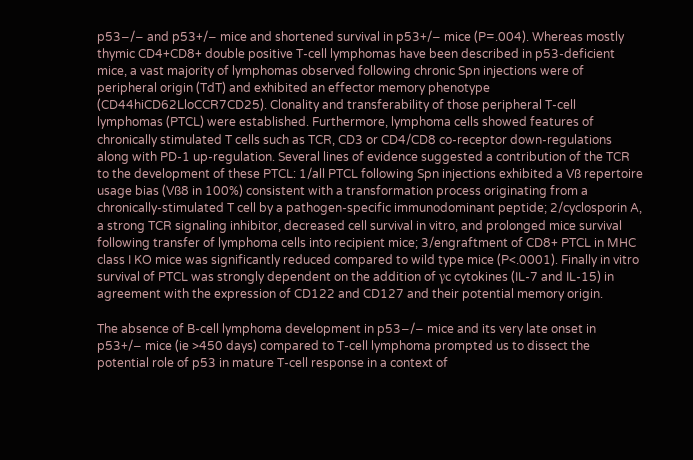p53−/− and p53+/− mice and shortened survival in p53+/− mice (P=.004). Whereas mostly thymic CD4+CD8+ double positive T-cell lymphomas have been described in p53-deficient mice, a vast majority of lymphomas observed following chronic Spn injections were of peripheral origin (TdT) and exhibited an effector memory phenotype (CD44hiCD62LloCCR7CD25). Clonality and transferability of those peripheral T-cell lymphomas (PTCL) were established. Furthermore, lymphoma cells showed features of chronically stimulated T cells such as TCR, CD3 or CD4/CD8 co-receptor down-regulations along with PD-1 up-regulation. Several lines of evidence suggested a contribution of the TCR to the development of these PTCL: 1/all PTCL following Spn injections exhibited a Vß repertoire usage bias (Vß8 in 100%) consistent with a transformation process originating from a chronically-stimulated T cell by a pathogen-specific immunodominant peptide; 2/cyclosporin A, a strong TCR signaling inhibitor, decreased cell survival in vitro, and prolonged mice survival following transfer of lymphoma cells into recipient mice; 3/engraftment of CD8+ PTCL in MHC class I KO mice was significantly reduced compared to wild type mice (P<.0001). Finally in vitro survival of PTCL was strongly dependent on the addition of γc cytokines (IL-7 and IL-15) in agreement with the expression of CD122 and CD127 and their potential memory origin.

The absence of B-cell lymphoma development in p53−/− mice and its very late onset in p53+/− mice (ie >450 days) compared to T-cell lymphoma prompted us to dissect the potential role of p53 in mature T-cell response in a context of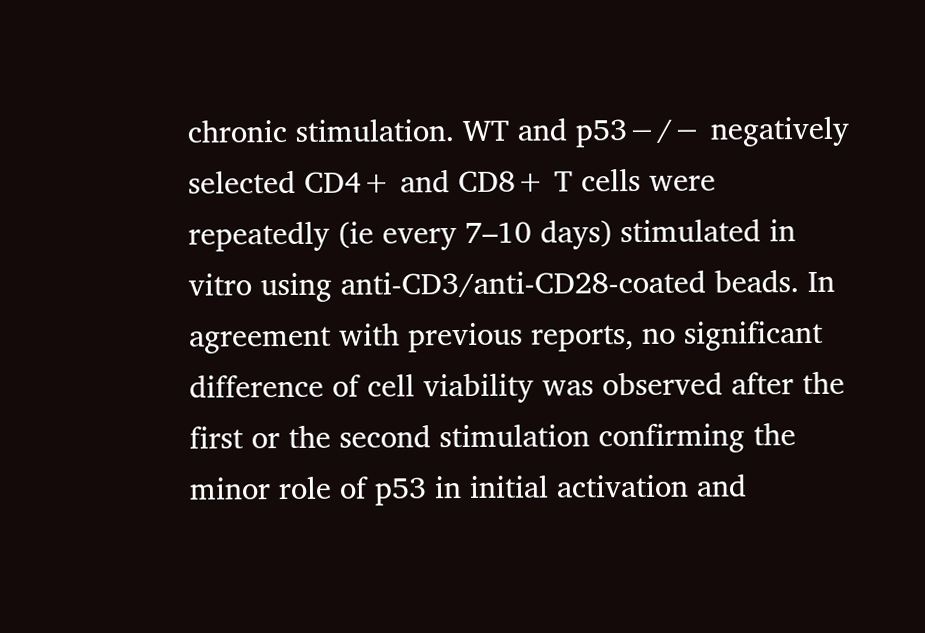chronic stimulation. WT and p53−/− negatively selected CD4+ and CD8+ T cells were repeatedly (ie every 7–10 days) stimulated in vitro using anti-CD3/anti-CD28-coated beads. In agreement with previous reports, no significant difference of cell viability was observed after the first or the second stimulation confirming the minor role of p53 in initial activation and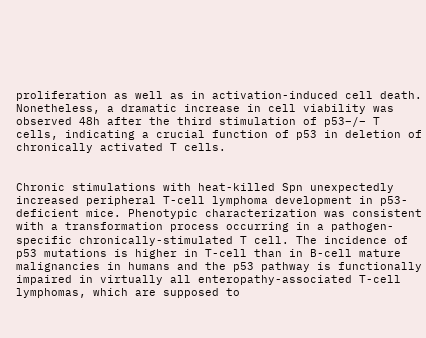proliferation as well as in activation-induced cell death. Nonetheless, a dramatic increase in cell viability was observed 48h after the third stimulation of p53−/− T cells, indicating a crucial function of p53 in deletion of chronically activated T cells.


Chronic stimulations with heat-killed Spn unexpectedly increased peripheral T-cell lymphoma development in p53-deficient mice. Phenotypic characterization was consistent with a transformation process occurring in a pathogen-specific chronically-stimulated T cell. The incidence of p53 mutations is higher in T-cell than in B-cell mature malignancies in humans and the p53 pathway is functionally impaired in virtually all enteropathy-associated T-cell lymphomas, which are supposed to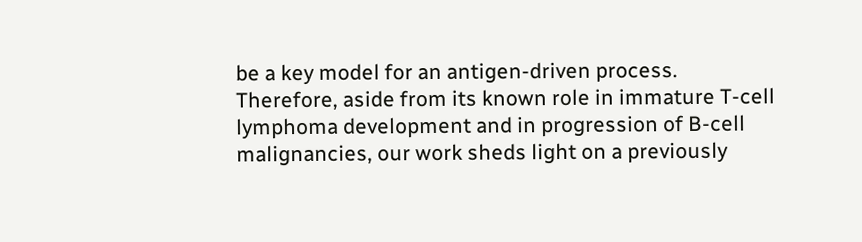be a key model for an antigen-driven process. Therefore, aside from its known role in immature T-cell lymphoma development and in progression of B-cell malignancies, our work sheds light on a previously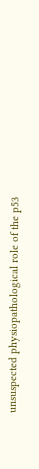unsuspected physiopathological role of the p53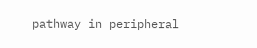pathway in peripheral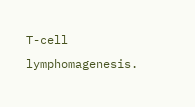T-cell lymphomagenesis.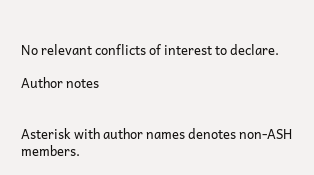No relevant conflicts of interest to declare.

Author notes


Asterisk with author names denotes non-ASH members.